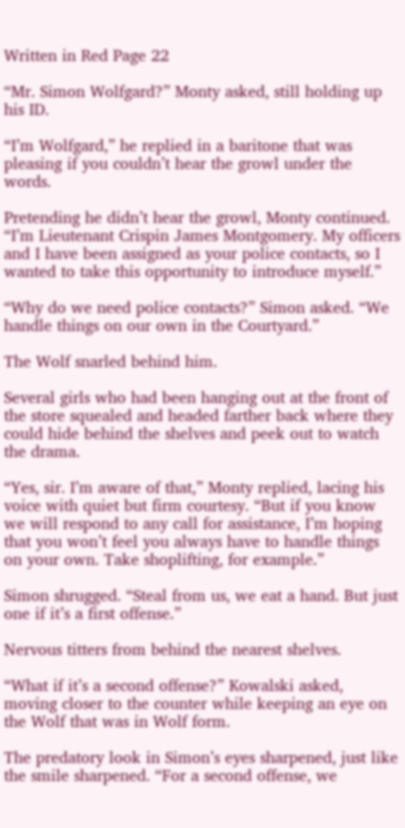Written in Red Page 22

“Mr. Simon Wolfgard?” Monty asked, still holding up his ID.

“I’m Wolfgard,” he replied in a baritone that was pleasing if you couldn’t hear the growl under the words.

Pretending he didn’t hear the growl, Monty continued. “I’m Lieutenant Crispin James Montgomery. My officers and I have been assigned as your police contacts, so I wanted to take this opportunity to introduce myself.”

“Why do we need police contacts?” Simon asked. “We handle things on our own in the Courtyard.”

The Wolf snarled behind him.

Several girls who had been hanging out at the front of the store squealed and headed farther back where they could hide behind the shelves and peek out to watch the drama.

“Yes, sir. I’m aware of that,” Monty replied, lacing his voice with quiet but firm courtesy. “But if you know we will respond to any call for assistance, I’m hoping that you won’t feel you always have to handle things on your own. Take shoplifting, for example.”

Simon shrugged. “Steal from us, we eat a hand. But just one if it’s a first offense.”

Nervous titters from behind the nearest shelves.

“What if it’s a second offense?” Kowalski asked, moving closer to the counter while keeping an eye on the Wolf that was in Wolf form.

The predatory look in Simon’s eyes sharpened, just like the smile sharpened. “For a second offense, we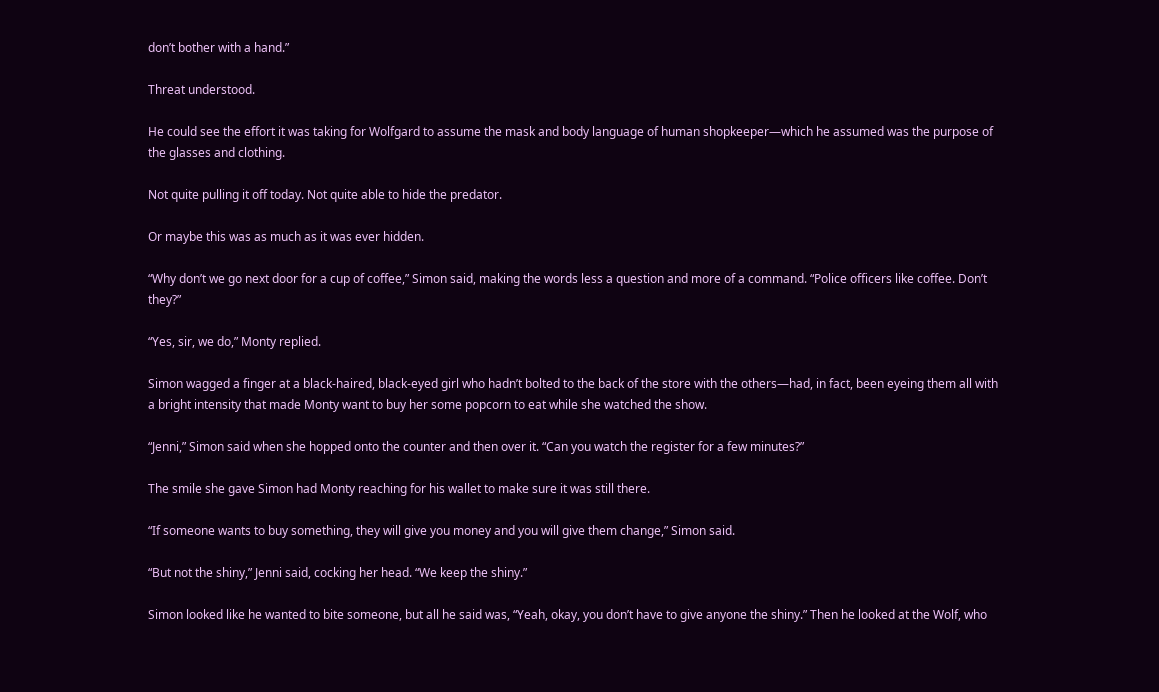don’t bother with a hand.”

Threat understood.

He could see the effort it was taking for Wolfgard to assume the mask and body language of human shopkeeper—which he assumed was the purpose of the glasses and clothing.

Not quite pulling it off today. Not quite able to hide the predator.

Or maybe this was as much as it was ever hidden.

“Why don’t we go next door for a cup of coffee,” Simon said, making the words less a question and more of a command. “Police officers like coffee. Don’t they?”

“Yes, sir, we do,” Monty replied.

Simon wagged a finger at a black-haired, black-eyed girl who hadn’t bolted to the back of the store with the others—had, in fact, been eyeing them all with a bright intensity that made Monty want to buy her some popcorn to eat while she watched the show.

“Jenni,” Simon said when she hopped onto the counter and then over it. “Can you watch the register for a few minutes?”

The smile she gave Simon had Monty reaching for his wallet to make sure it was still there.

“If someone wants to buy something, they will give you money and you will give them change,” Simon said.

“But not the shiny,” Jenni said, cocking her head. “We keep the shiny.”

Simon looked like he wanted to bite someone, but all he said was, “Yeah, okay, you don’t have to give anyone the shiny.” Then he looked at the Wolf, who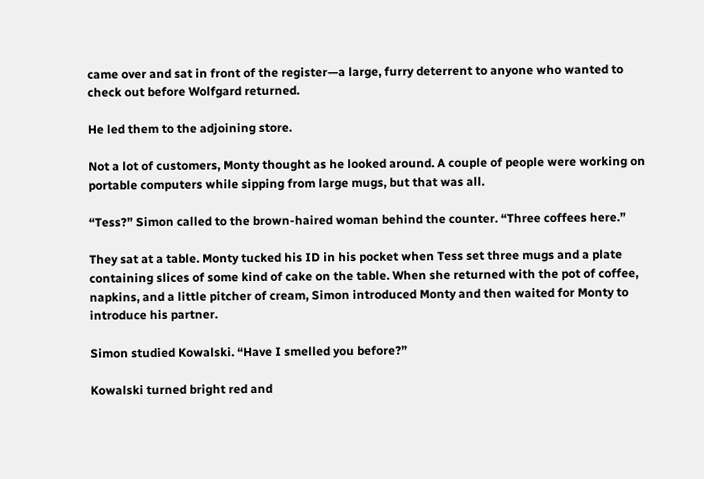came over and sat in front of the register—a large, furry deterrent to anyone who wanted to check out before Wolfgard returned.

He led them to the adjoining store.

Not a lot of customers, Monty thought as he looked around. A couple of people were working on portable computers while sipping from large mugs, but that was all.

“Tess?” Simon called to the brown-haired woman behind the counter. “Three coffees here.”

They sat at a table. Monty tucked his ID in his pocket when Tess set three mugs and a plate containing slices of some kind of cake on the table. When she returned with the pot of coffee, napkins, and a little pitcher of cream, Simon introduced Monty and then waited for Monty to introduce his partner.

Simon studied Kowalski. “Have I smelled you before?”

Kowalski turned bright red and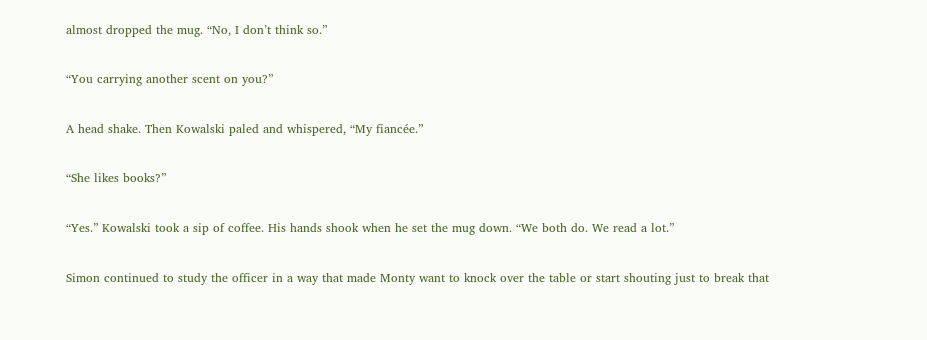almost dropped the mug. “No, I don’t think so.”

“You carrying another scent on you?”

A head shake. Then Kowalski paled and whispered, “My fiancée.”

“She likes books?”

“Yes.” Kowalski took a sip of coffee. His hands shook when he set the mug down. “We both do. We read a lot.”

Simon continued to study the officer in a way that made Monty want to knock over the table or start shouting just to break that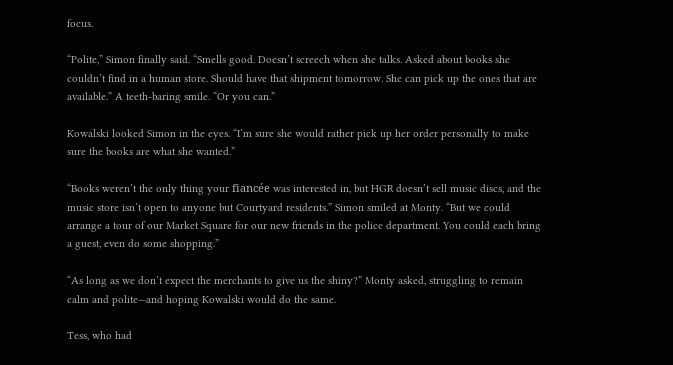focus.

“Polite,” Simon finally said. “Smells good. Doesn’t screech when she talks. Asked about books she couldn’t find in a human store. Should have that shipment tomorrow. She can pick up the ones that are available.” A teeth-baring smile. “Or you can.”

Kowalski looked Simon in the eyes. “I’m sure she would rather pick up her order personally to make sure the books are what she wanted.”

“Books weren’t the only thing your fiancée was interested in, but HGR doesn’t sell music discs, and the music store isn’t open to anyone but Courtyard residents.” Simon smiled at Monty. “But we could arrange a tour of our Market Square for our new friends in the police department. You could each bring a guest, even do some shopping.”

“As long as we don’t expect the merchants to give us the shiny?” Monty asked, struggling to remain calm and polite—and hoping Kowalski would do the same.

Tess, who had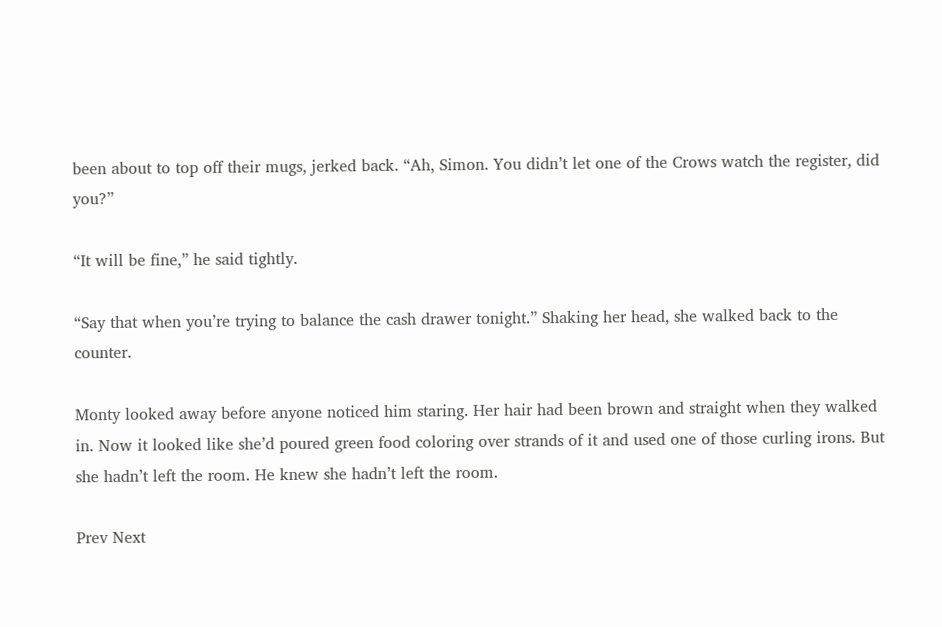been about to top off their mugs, jerked back. “Ah, Simon. You didn’t let one of the Crows watch the register, did you?”

“It will be fine,” he said tightly.

“Say that when you’re trying to balance the cash drawer tonight.” Shaking her head, she walked back to the counter.

Monty looked away before anyone noticed him staring. Her hair had been brown and straight when they walked in. Now it looked like she’d poured green food coloring over strands of it and used one of those curling irons. But she hadn’t left the room. He knew she hadn’t left the room.

Prev Next